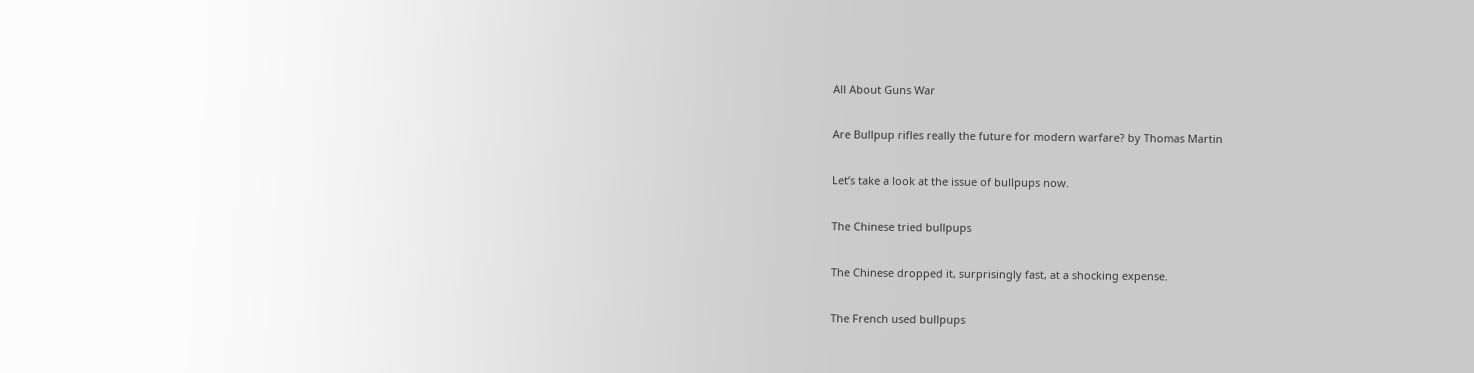All About Guns War

Are Bullpup rifles really the future for modern warfare? by Thomas Martin

Let’s take a look at the issue of bullpups now.

The Chinese tried bullpups

The Chinese dropped it, surprisingly fast, at a shocking expense.

The French used bullpups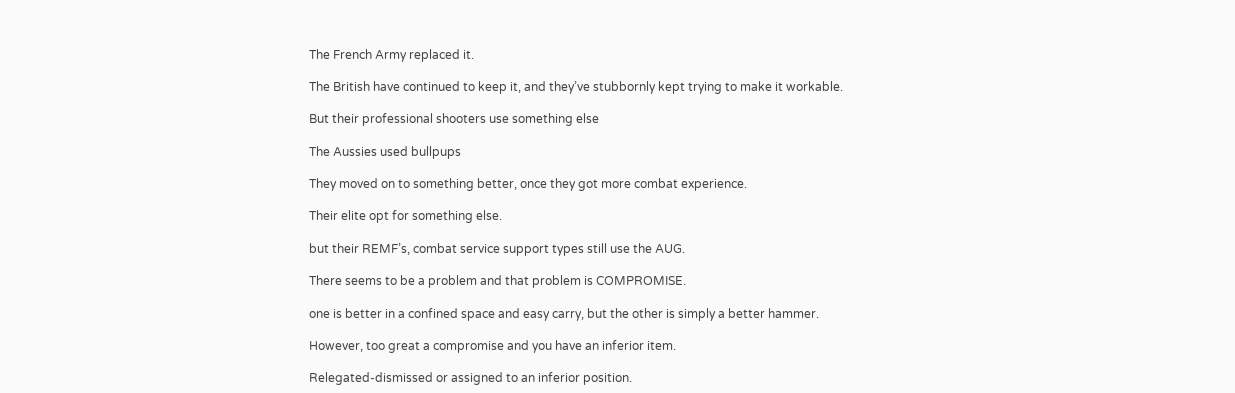The French Army replaced it.

The British have continued to keep it, and they’ve stubbornly kept trying to make it workable.

But their professional shooters use something else

The Aussies used bullpups

They moved on to something better, once they got more combat experience.

Their elite opt for something else.

but their REMF’s, combat service support types still use the AUG.

There seems to be a problem and that problem is COMPROMISE.

one is better in a confined space and easy carry, but the other is simply a better hammer.

However, too great a compromise and you have an inferior item.

Relegated-dismissed or assigned to an inferior position.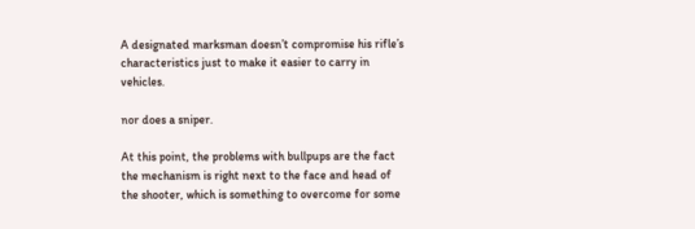A designated marksman doesn’t compromise his rifle’s characteristics just to make it easier to carry in vehicles.

nor does a sniper.

At this point, the problems with bullpups are the fact the mechanism is right next to the face and head of the shooter, which is something to overcome for some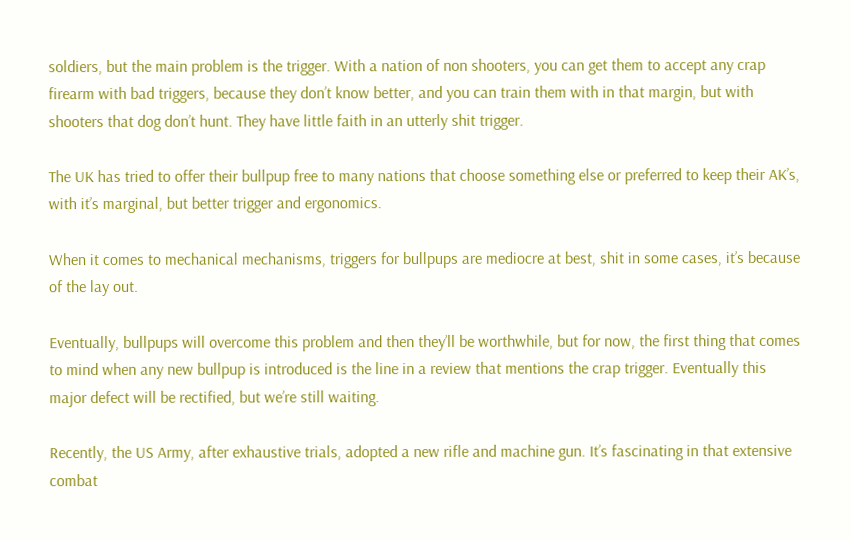soldiers, but the main problem is the trigger. With a nation of non shooters, you can get them to accept any crap firearm with bad triggers, because they don’t know better, and you can train them with in that margin, but with shooters that dog don’t hunt. They have little faith in an utterly shit trigger.

The UK has tried to offer their bullpup free to many nations that choose something else or preferred to keep their AK’s, with it’s marginal, but better trigger and ergonomics.

When it comes to mechanical mechanisms, triggers for bullpups are mediocre at best, shit in some cases, it’s because of the lay out.

Eventually, bullpups will overcome this problem and then they’ll be worthwhile, but for now, the first thing that comes to mind when any new bullpup is introduced is the line in a review that mentions the crap trigger. Eventually this major defect will be rectified, but we’re still waiting.

Recently, the US Army, after exhaustive trials, adopted a new rifle and machine gun. It’s fascinating in that extensive combat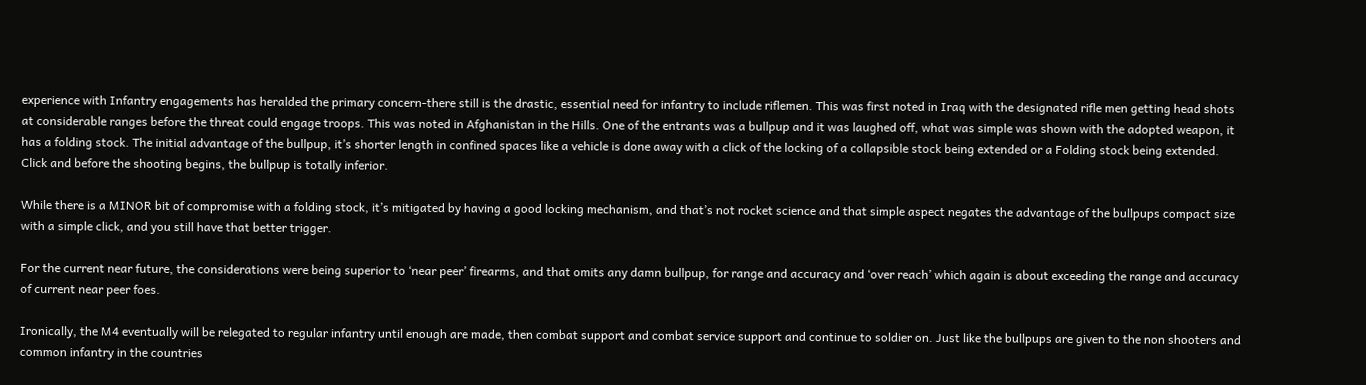experience with Infantry engagements has heralded the primary concern-there still is the drastic, essential need for infantry to include riflemen. This was first noted in Iraq with the designated rifle men getting head shots at considerable ranges before the threat could engage troops. This was noted in Afghanistan in the Hills. One of the entrants was a bullpup and it was laughed off, what was simple was shown with the adopted weapon, it has a folding stock. The initial advantage of the bullpup, it’s shorter length in confined spaces like a vehicle is done away with a click of the locking of a collapsible stock being extended or a Folding stock being extended. Click and before the shooting begins, the bullpup is totally inferior.

While there is a MINOR bit of compromise with a folding stock, it’s mitigated by having a good locking mechanism, and that’s not rocket science and that simple aspect negates the advantage of the bullpups compact size with a simple click, and you still have that better trigger.

For the current near future, the considerations were being superior to ‘near peer’ firearms, and that omits any damn bullpup, for range and accuracy and ‘over reach’ which again is about exceeding the range and accuracy of current near peer foes.

Ironically, the M4 eventually will be relegated to regular infantry until enough are made, then combat support and combat service support and continue to soldier on. Just like the bullpups are given to the non shooters and common infantry in the countries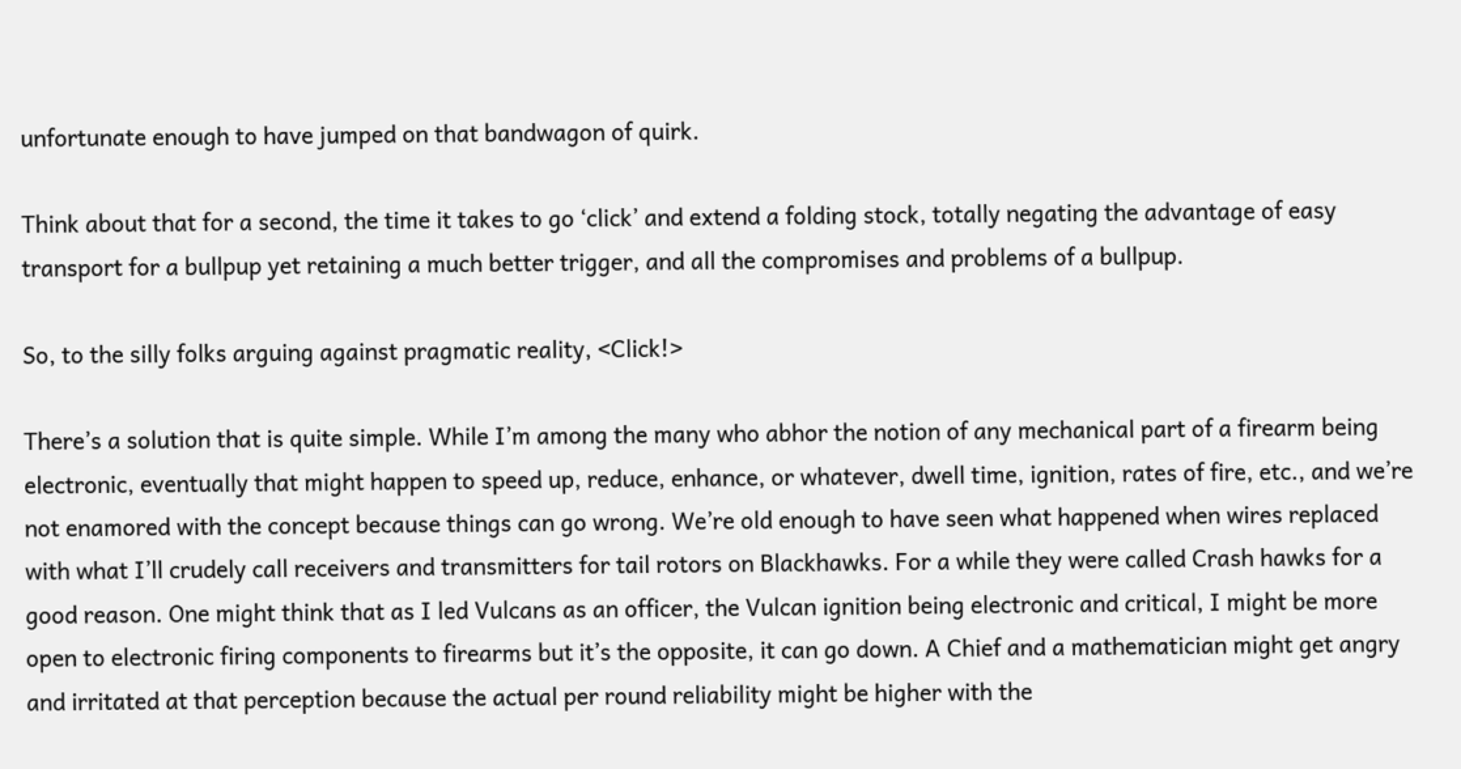unfortunate enough to have jumped on that bandwagon of quirk.

Think about that for a second, the time it takes to go ‘click’ and extend a folding stock, totally negating the advantage of easy transport for a bullpup yet retaining a much better trigger, and all the compromises and problems of a bullpup.

So, to the silly folks arguing against pragmatic reality, <Click!>

There’s a solution that is quite simple. While I’m among the many who abhor the notion of any mechanical part of a firearm being electronic, eventually that might happen to speed up, reduce, enhance, or whatever, dwell time, ignition, rates of fire, etc., and we’re not enamored with the concept because things can go wrong. We’re old enough to have seen what happened when wires replaced with what I’ll crudely call receivers and transmitters for tail rotors on Blackhawks. For a while they were called Crash hawks for a good reason. One might think that as I led Vulcans as an officer, the Vulcan ignition being electronic and critical, I might be more open to electronic firing components to firearms but it’s the opposite, it can go down. A Chief and a mathematician might get angry and irritated at that perception because the actual per round reliability might be higher with the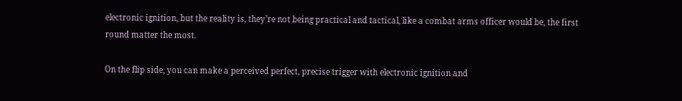electronic ignition, but the reality is, they’re not being practical and tactical, like a combat arms officer would be, the first round matter the most.

On the flip side, you can make a perceived perfect, precise trigger with electronic ignition and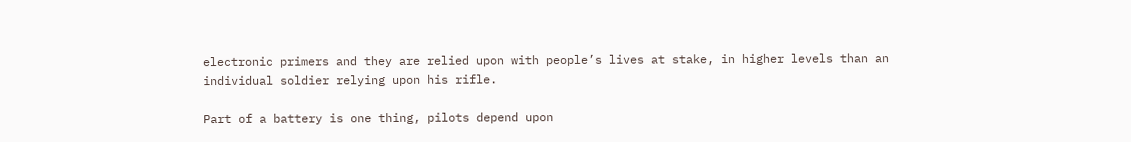electronic primers and they are relied upon with people’s lives at stake, in higher levels than an individual soldier relying upon his rifle.

Part of a battery is one thing, pilots depend upon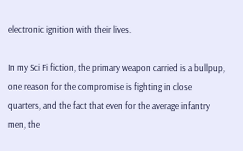electronic ignition with their lives.

In my Sci Fi fiction, the primary weapon carried is a bullpup, one reason for the compromise is fighting in close quarters, and the fact that even for the average infantry men, the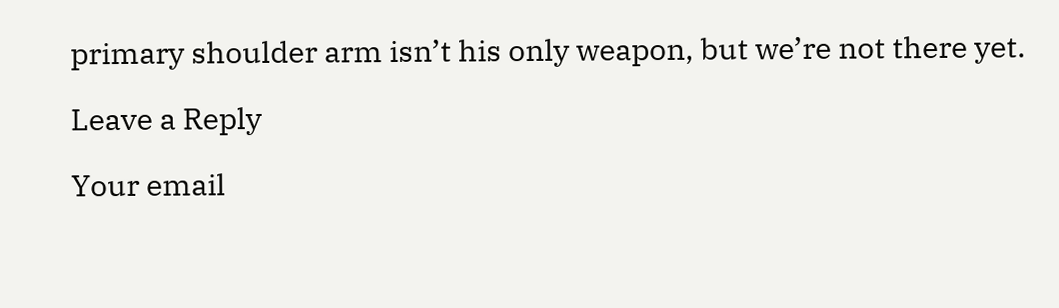primary shoulder arm isn’t his only weapon, but we’re not there yet.

Leave a Reply

Your email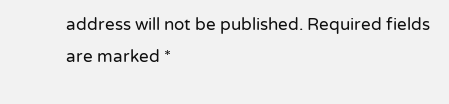address will not be published. Required fields are marked *